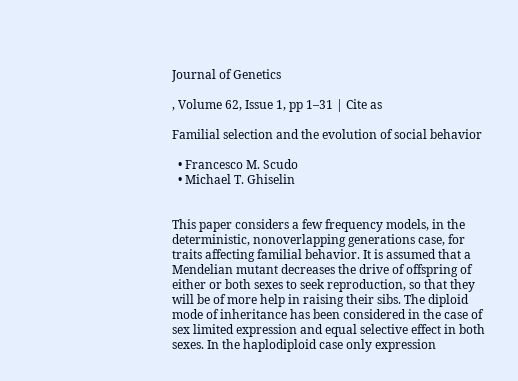Journal of Genetics

, Volume 62, Issue 1, pp 1–31 | Cite as

Familial selection and the evolution of social behavior

  • Francesco M. Scudo
  • Michael T. Ghiselin


This paper considers a few frequency models, in the deterministic, nonoverlapping generations case, for traits affecting familial behavior. It is assumed that a Mendelian mutant decreases the drive of offspring of either or both sexes to seek reproduction, so that they will be of more help in raising their sibs. The diploid mode of inheritance has been considered in the case of sex limited expression and equal selective effect in both sexes. In the haplodiploid case only expression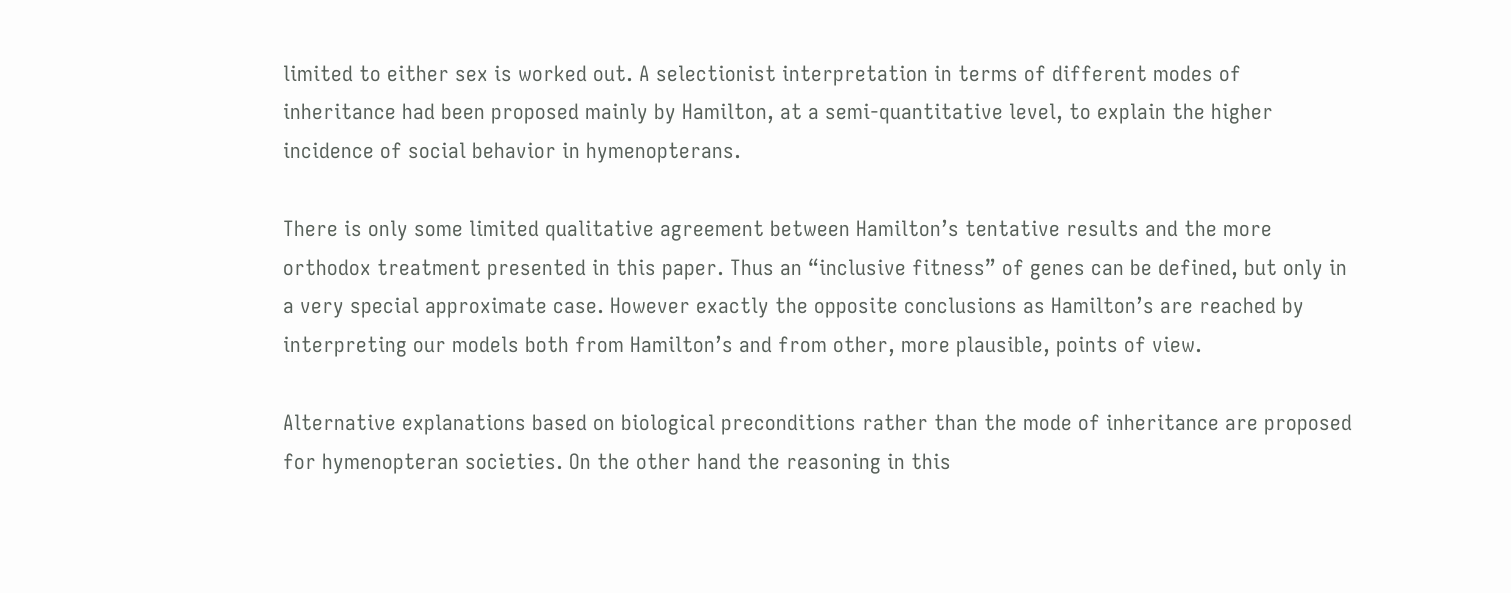limited to either sex is worked out. A selectionist interpretation in terms of different modes of inheritance had been proposed mainly by Hamilton, at a semi-quantitative level, to explain the higher incidence of social behavior in hymenopterans.

There is only some limited qualitative agreement between Hamilton’s tentative results and the more orthodox treatment presented in this paper. Thus an “inclusive fitness” of genes can be defined, but only in a very special approximate case. However exactly the opposite conclusions as Hamilton’s are reached by interpreting our models both from Hamilton’s and from other, more plausible, points of view.

Alternative explanations based on biological preconditions rather than the mode of inheritance are proposed for hymenopteran societies. On the other hand the reasoning in this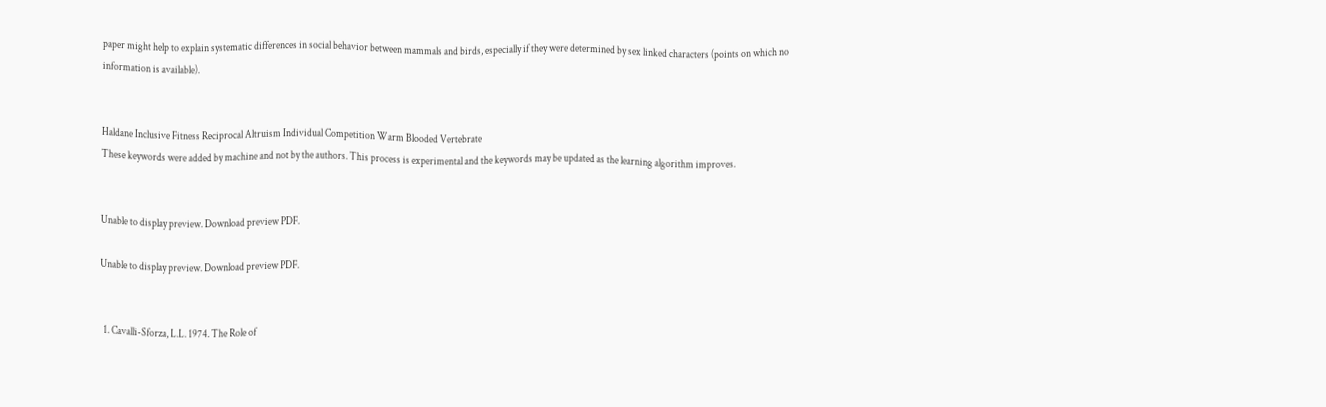paper might help to explain systematic differences in social behavior between mammals and birds, especially if they were determined by sex linked characters (points on which no information is available).


Haldane Inclusive Fitness Reciprocal Altruism Individual Competition Warm Blooded Vertebrate
These keywords were added by machine and not by the authors. This process is experimental and the keywords may be updated as the learning algorithm improves.


Unable to display preview. Download preview PDF.

Unable to display preview. Download preview PDF.


  1. Cavalli-Sforza, L.L. 1974. The Role of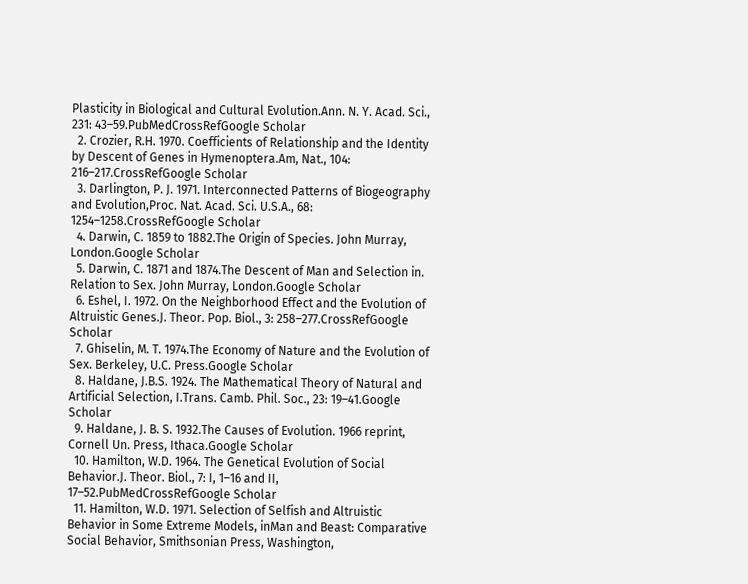Plasticity in Biological and Cultural Evolution.Ann. N. Y. Acad. Sci., 231: 43–59.PubMedCrossRefGoogle Scholar
  2. Crozier, R.H. 1970. Coefficients of Relationship and the Identity by Descent of Genes in Hymenoptera.Am, Nat., 104: 216–217.CrossRefGoogle Scholar
  3. Darlington, P. J. 1971. Interconnected Patterns of Biogeography and Evolution,Proc. Nat. Acad. Sci. U.S.A., 68: 1254–1258.CrossRefGoogle Scholar
  4. Darwin, C. 1859 to 1882.The Origin of Species. John Murray, London.Google Scholar
  5. Darwin, C. 1871 and 1874.The Descent of Man and Selection in. Relation to Sex. John Murray, London.Google Scholar
  6. Eshel, I. 1972. On the Neighborhood Effect and the Evolution of Altruistic Genes.J. Theor. Pop. Biol., 3: 258–277.CrossRefGoogle Scholar
  7. Ghiselin, M. T. 1974.The Economy of Nature and the Evolution of Sex. Berkeley, U.C. Press.Google Scholar
  8. Haldane, J.B.S. 1924. The Mathematical Theory of Natural and Artificial Selection, I.Trans. Camb. Phil. Soc., 23: 19–41.Google Scholar
  9. Haldane, J. B. S. 1932.The Causes of Evolution. 1966 reprint, Cornell Un. Press, Ithaca.Google Scholar
  10. Hamilton, W.D. 1964. The Genetical Evolution of Social Behavior.J. Theor. Biol., 7: I, 1–16 and II, 17–52.PubMedCrossRefGoogle Scholar
  11. Hamilton, W.D. 1971. Selection of Selfish and Altruistic Behavior in Some Extreme Models, inMan and Beast: Comparative Social Behavior, Smithsonian Press, Washington,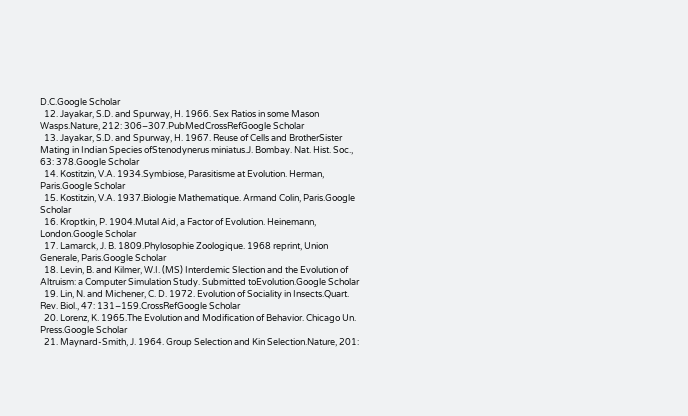D.C.Google Scholar
  12. Jayakar, S.D. and Spurway, H. 1966. Sex Ratios in some Mason Wasps.Nature, 212: 306–307.PubMedCrossRefGoogle Scholar
  13. Jayakar, S.D. and Spurway, H. 1967. Reuse of Cells and BrotherSister Mating in Indian Species ofStenodynerus miniatus.J. Bombay. Nat. Hist. Soc., 63: 378.Google Scholar
  14. Kostitzin, V.A. 1934.Symbiose, Parasitisme at Evolution. Herman, Paris.Google Scholar
  15. Kostitzin, V.A. 1937.Biologie Mathematique. Armand Colin, Paris.Google Scholar
  16. Kroptkin, P. 1904.Mutal Aid, a Factor of Evolution. Heinemann, London.Google Scholar
  17. Lamarck, J. B. 1809.Phylosophie Zoologique. 1968 reprint, Union Generale, Paris.Google Scholar
  18. Levin, B. and Kilmer, W.I. (MS) Interdemic Slection and the Evolution of Altruism: a Computer Simulation Study. Submitted toEvolution.Google Scholar
  19. Lin, N. and Michener, C. D. 1972. Evolution of Sociality in Insects.Quart. Rev. Biol., 47: 131–159.CrossRefGoogle Scholar
  20. Lorenz, K. 1965.The Evolution and Modification of Behavior. Chicago Un. Press.Google Scholar
  21. Maynard-Smith, J. 1964. Group Selection and Kin Selection.Nature, 201: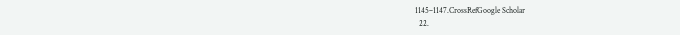1145–1147.CrossRefGoogle Scholar
  22.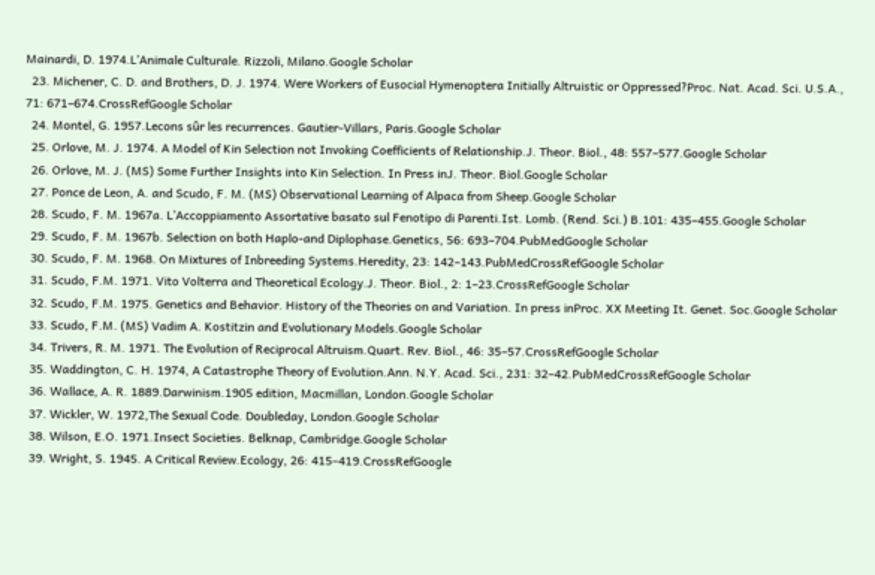Mainardi, D. 1974.L’Animale Culturale. Rizzoli, Milano.Google Scholar
  23. Michener, C. D. and Brothers, D. J. 1974. Were Workers of Eusocial Hymenoptera Initially Altruistic or Oppressed?Proc. Nat. Acad. Sci. U.S.A., 71: 671–674.CrossRefGoogle Scholar
  24. Montel, G. 1957.Lecons sûr les recurrences. Gautier-Villars, Paris.Google Scholar
  25. Orlove, M. J. 1974. A Model of Kin Selection not Invoking Coefficients of Relationship.J. Theor. Biol., 48: 557–577.Google Scholar
  26. Orlove, M. J. (MS) Some Further Insights into Kin Selection. In Press inJ. Theor. Biol.Google Scholar
  27. Ponce de Leon, A. and Scudo, F. M. (MS) Observational Learning of Alpaca from Sheep.Google Scholar
  28. Scudo, F. M. 1967a. L’Accoppiamento Assortative basato sul Fenotipo di Parenti.Ist. Lomb. (Rend. Sci.) B.101: 435–455.Google Scholar
  29. Scudo, F. M. 1967b. Selection on both Haplo-and Diplophase.Genetics, 56: 693–704.PubMedGoogle Scholar
  30. Scudo, F. M. 1968. On Mixtures of Inbreeding Systems.Heredity, 23: 142–143.PubMedCrossRefGoogle Scholar
  31. Scudo, F.M. 1971. Vito Volterra and Theoretical Ecology.J. Theor. Biol., 2: 1–23.CrossRefGoogle Scholar
  32. Scudo, F.M. 1975. Genetics and Behavior. History of the Theories on and Variation. In press inProc. XX Meeting It. Genet. Soc.Google Scholar
  33. Scudo, F.M. (MS) Vadim A. Kostitzin and Evolutionary Models.Google Scholar
  34. Trivers, R. M. 1971. The Evolution of Reciprocal Altruism.Quart. Rev. Biol., 46: 35–57.CrossRefGoogle Scholar
  35. Waddington, C. H. 1974, A Catastrophe Theory of Evolution.Ann. N.Y. Acad. Sci., 231: 32–42.PubMedCrossRefGoogle Scholar
  36. Wallace, A. R. 1889.Darwinism.1905 edition, Macmillan, London.Google Scholar
  37. Wickler, W. 1972,The Sexual Code. Doubleday, London.Google Scholar
  38. Wilson, E.O. 1971.Insect Societies. Belknap, Cambridge.Google Scholar
  39. Wright, S. 1945. A Critical Review.Ecology, 26: 415–419.CrossRefGoogle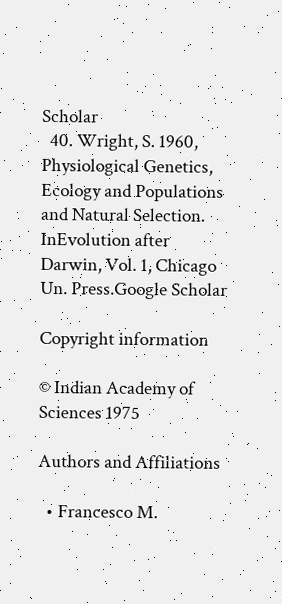Scholar
  40. Wright, S. 1960, Physiological Genetics, Ecology and Populations and Natural Selection. InEvolution after Darwin, Vol. 1, Chicago Un. Press.Google Scholar

Copyright information

© Indian Academy of Sciences 1975

Authors and Affiliations

  • Francesco M.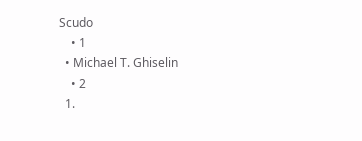Scudo
    • 1
  • Michael T. Ghiselin
    • 2
  1.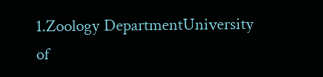1.Zoology DepartmentUniversity of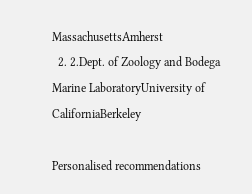MassachusettsAmherst
  2. 2.Dept. of Zoology and Bodega Marine LaboratoryUniversity of CaliforniaBerkeley

Personalised recommendations